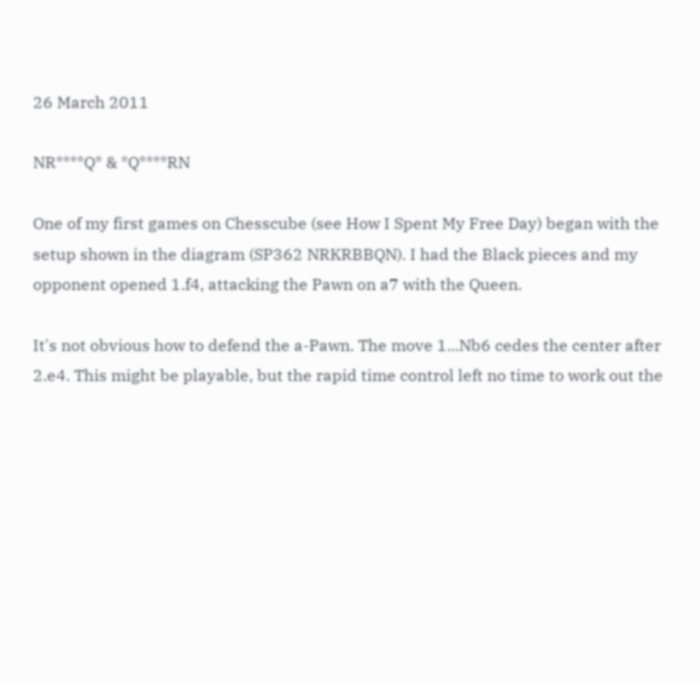26 March 2011

NR****Q* & *Q****RN

One of my first games on Chesscube (see How I Spent My Free Day) began with the setup shown in the diagram (SP362 NRKRBBQN). I had the Black pieces and my opponent opened 1.f4, attacking the Pawn on a7 with the Queen.

It's not obvious how to defend the a-Pawn. The move 1...Nb6 cedes the center after 2.e4. This might be playable, but the rapid time control left no time to work out the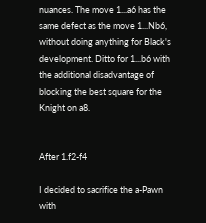nuances. The move 1...a6 has the same defect as the move 1...Nb6, without doing anything for Black's development. Ditto for 1...b6 with the additional disadvantage of blocking the best square for the Knight on a8.


After 1.f2-f4

I decided to sacrifice the a-Pawn with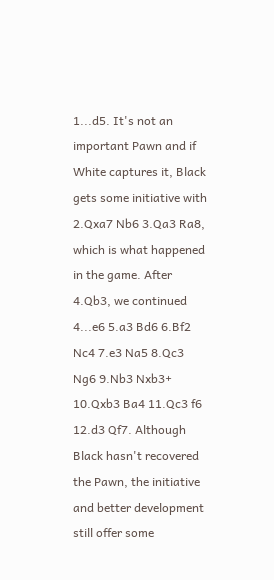1...d5. It's not an important Pawn and if White captures it, Black gets some initiative with 2.Qxa7 Nb6 3.Qa3 Ra8, which is what happened in the game. After 4.Qb3, we continued 4...e6 5.a3 Bd6 6.Bf2 Nc4 7.e3 Na5 8.Qc3 Ng6 9.Nb3 Nxb3+ 10.Qxb3 Ba4 11.Qc3 f6 12.d3 Qf7. Although Black hasn't recovered the Pawn, the initiative and better development still offer some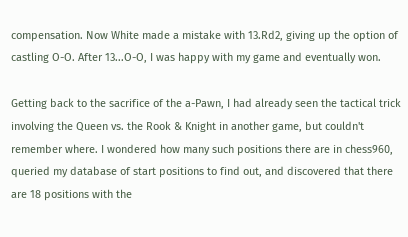compensation. Now White made a mistake with 13.Rd2, giving up the option of castling O-O. After 13...O-O, I was happy with my game and eventually won.

Getting back to the sacrifice of the a-Pawn, I had already seen the tactical trick involving the Queen vs. the Rook & Knight in another game, but couldn't remember where. I wondered how many such positions there are in chess960, queried my database of start positions to find out, and discovered that there are 18 positions with the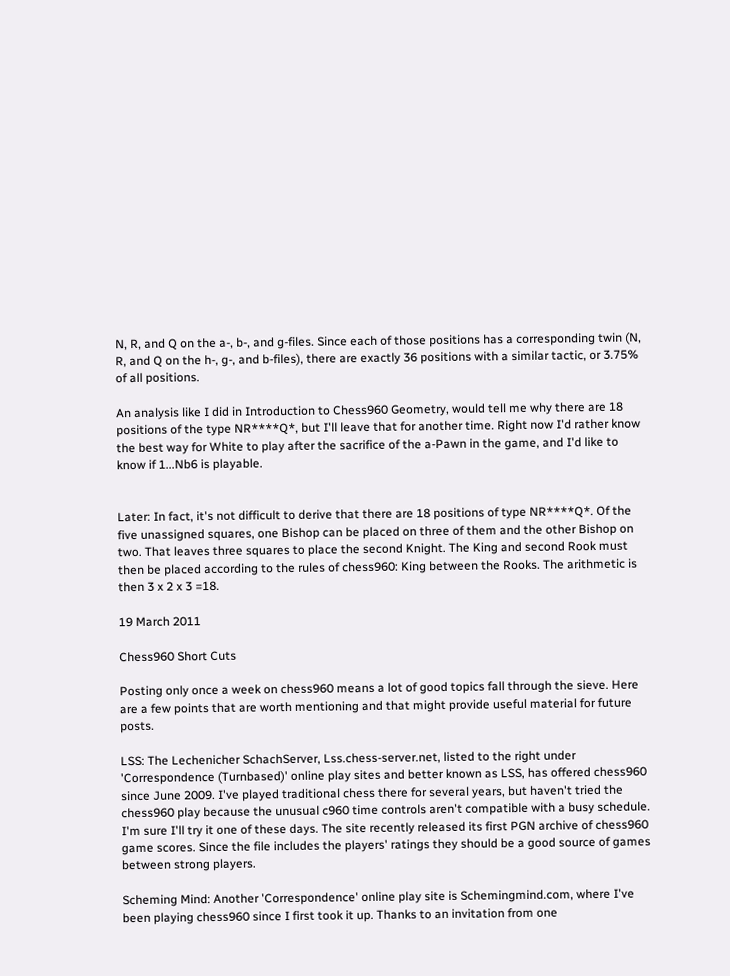N, R, and Q on the a-, b-, and g-files. Since each of those positions has a corresponding twin (N, R, and Q on the h-, g-, and b-files), there are exactly 36 positions with a similar tactic, or 3.75% of all positions.

An analysis like I did in Introduction to Chess960 Geometry, would tell me why there are 18 positions of the type NR****Q*, but I'll leave that for another time. Right now I'd rather know the best way for White to play after the sacrifice of the a-Pawn in the game, and I'd like to know if 1...Nb6 is playable.


Later: In fact, it's not difficult to derive that there are 18 positions of type NR****Q*. Of the five unassigned squares, one Bishop can be placed on three of them and the other Bishop on two. That leaves three squares to place the second Knight. The King and second Rook must then be placed according to the rules of chess960: King between the Rooks. The arithmetic is then 3 x 2 x 3 =18.

19 March 2011

Chess960 Short Cuts

Posting only once a week on chess960 means a lot of good topics fall through the sieve. Here are a few points that are worth mentioning and that might provide useful material for future posts.

LSS: The Lechenicher SchachServer, Lss.chess-server.net, listed to the right under 'Correspondence (Turnbased)' online play sites and better known as LSS, has offered chess960 since June 2009. I've played traditional chess there for several years, but haven't tried the chess960 play because the unusual c960 time controls aren't compatible with a busy schedule. I'm sure I'll try it one of these days. The site recently released its first PGN archive of chess960 game scores. Since the file includes the players' ratings they should be a good source of games between strong players.

Scheming Mind: Another 'Correspondence' online play site is Schemingmind.com, where I've been playing chess960 since I first took it up. Thanks to an invitation from one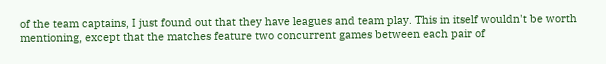of the team captains, I just found out that they have leagues and team play. This in itself wouldn't be worth mentioning, except that the matches feature two concurrent games between each pair of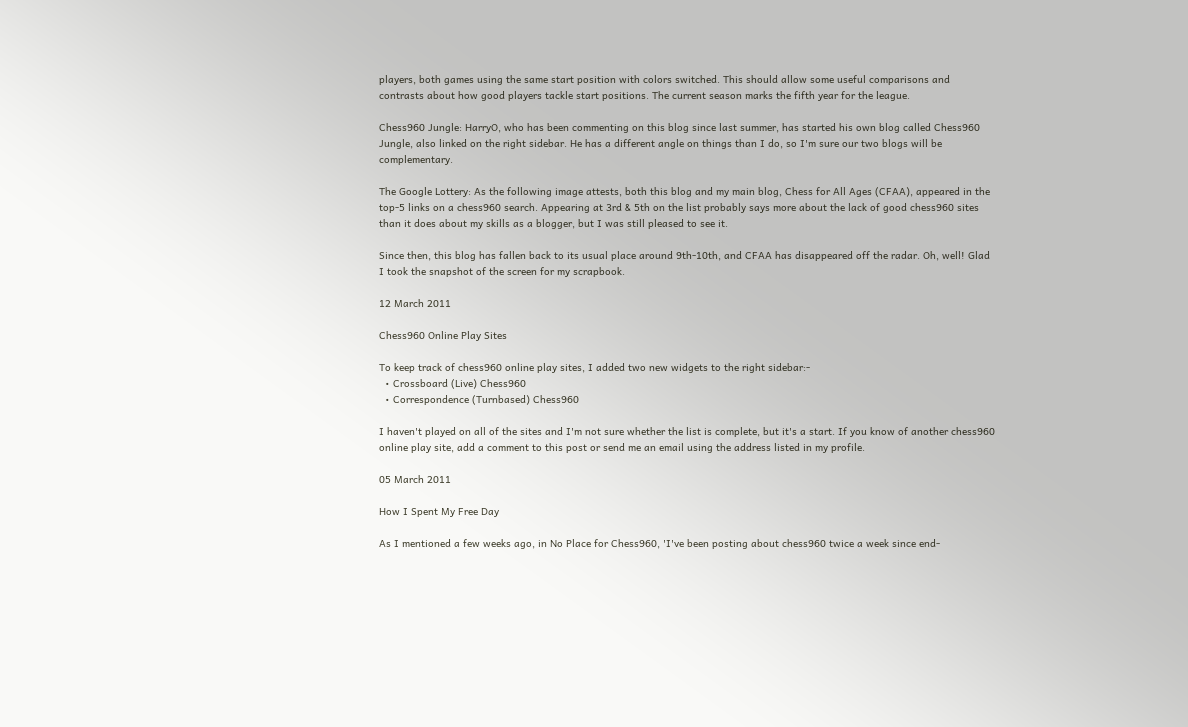players, both games using the same start position with colors switched. This should allow some useful comparisons and contrasts about how good players tackle start positions. The current season marks the fifth year for the league.

Chess960 Jungle: HarryO, who has been commenting on this blog since last summer, has started his own blog called Chess960 Jungle, also linked on the right sidebar. He has a different angle on things than I do, so I'm sure our two blogs will be complementary.

The Google Lottery: As the following image attests, both this blog and my main blog, Chess for All Ages (CFAA), appeared in the top-5 links on a chess960 search. Appearing at 3rd & 5th on the list probably says more about the lack of good chess960 sites than it does about my skills as a blogger, but I was still pleased to see it.

Since then, this blog has fallen back to its usual place around 9th-10th, and CFAA has disappeared off the radar. Oh, well! Glad I took the snapshot of the screen for my scrapbook.

12 March 2011

Chess960 Online Play Sites

To keep track of chess960 online play sites, I added two new widgets to the right sidebar:-
  • Crossboard (Live) Chess960
  • Correspondence (Turnbased) Chess960

I haven't played on all of the sites and I'm not sure whether the list is complete, but it's a start. If you know of another chess960 online play site, add a comment to this post or send me an email using the address listed in my profile.

05 March 2011

How I Spent My Free Day

As I mentioned a few weeks ago, in No Place for Chess960, 'I've been posting about chess960 twice a week since end-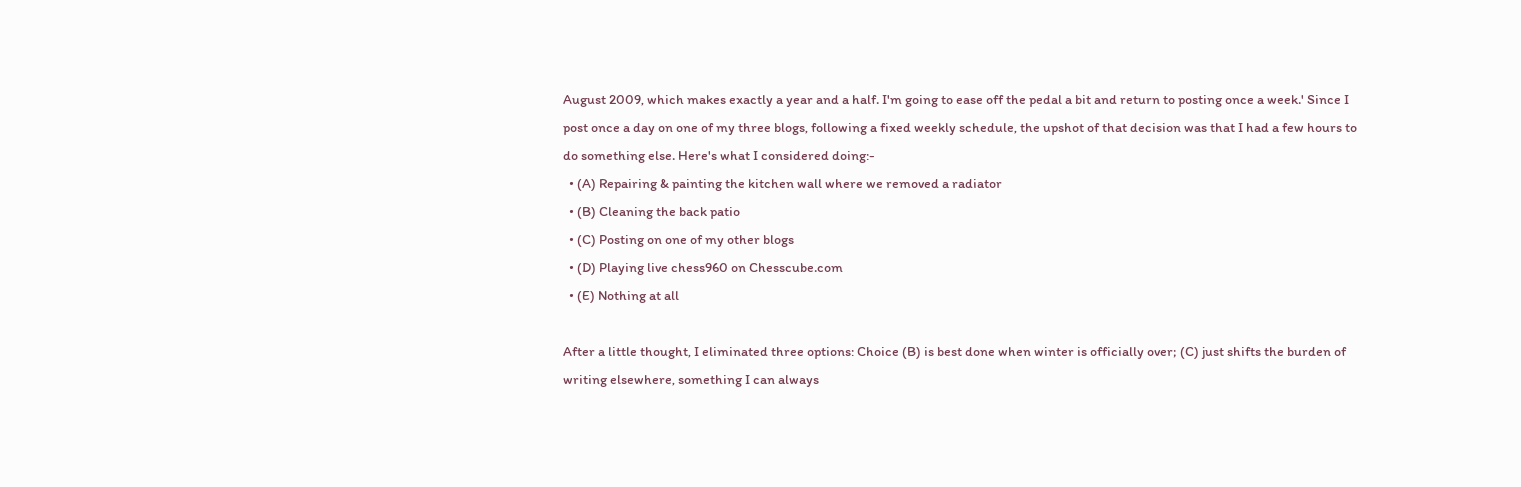August 2009, which makes exactly a year and a half. I'm going to ease off the pedal a bit and return to posting once a week.' Since I post once a day on one of my three blogs, following a fixed weekly schedule, the upshot of that decision was that I had a few hours to do something else. Here's what I considered doing:-
  • (A) Repairing & painting the kitchen wall where we removed a radiator
  • (B) Cleaning the back patio
  • (C) Posting on one of my other blogs
  • (D) Playing live chess960 on Chesscube.com
  • (E) Nothing at all

After a little thought, I eliminated three options: Choice (B) is best done when winter is officially over; (C) just shifts the burden of writing elsewhere, something I can always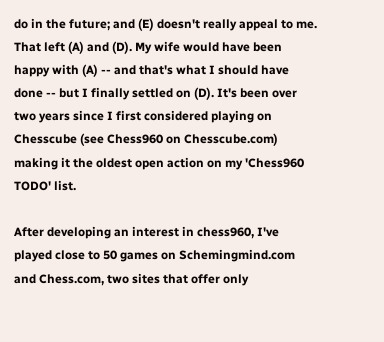do in the future; and (E) doesn't really appeal to me. That left (A) and (D). My wife would have been happy with (A) -- and that's what I should have done -- but I finally settled on (D). It's been over two years since I first considered playing on Chesscube (see Chess960 on Chesscube.com) making it the oldest open action on my 'Chess960 TODO' list.

After developing an interest in chess960, I've played close to 50 games on Schemingmind.com and Chess.com, two sites that offer only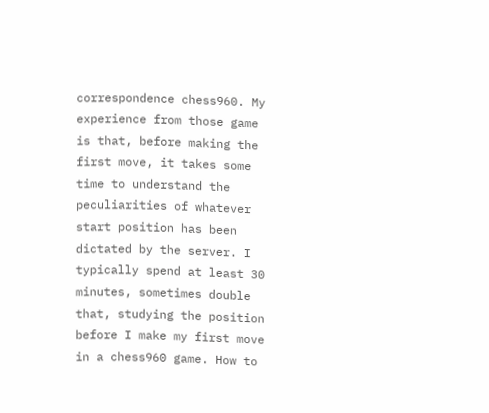correspondence chess960. My experience from those game is that, before making the first move, it takes some time to understand the peculiarities of whatever start position has been dictated by the server. I typically spend at least 30 minutes, sometimes double that, studying the position before I make my first move in a chess960 game. How to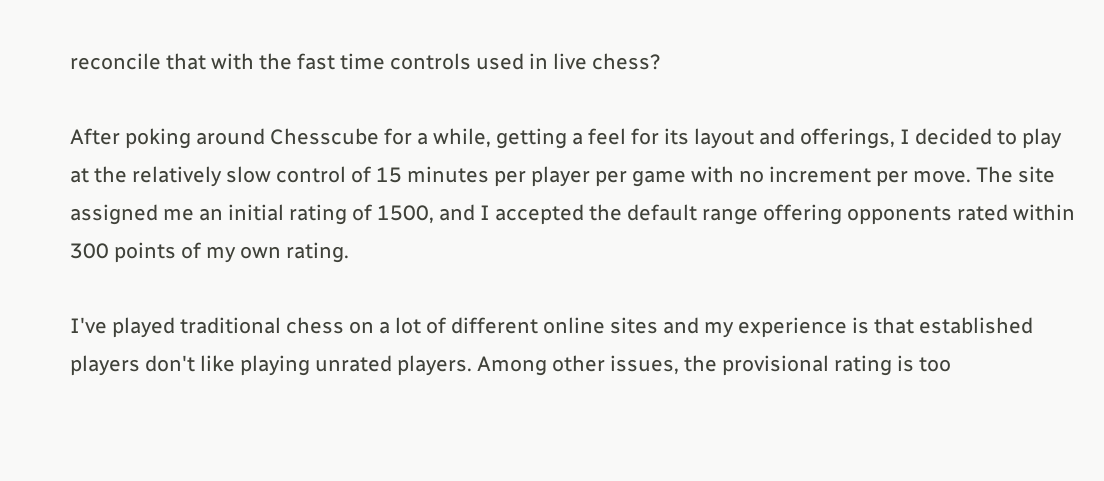reconcile that with the fast time controls used in live chess?

After poking around Chesscube for a while, getting a feel for its layout and offerings, I decided to play at the relatively slow control of 15 minutes per player per game with no increment per move. The site assigned me an initial rating of 1500, and I accepted the default range offering opponents rated within 300 points of my own rating.

I've played traditional chess on a lot of different online sites and my experience is that established players don't like playing unrated players. Among other issues, the provisional rating is too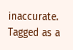inaccurate. Tagged as a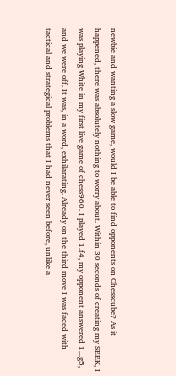newbie and wanting a slow game, would I be able to find opponents on Chesscube? As it happened, there was absolutely nothing to worry about. Within 30 seconds of creating my SEEK, I was playing White in my first live game of chess960. I played 1.f4, my opponent answered 1...g5, and we were off. It was, in a word, exhilarating. Already on the third move I was faced with tactical and strategical problems that I had never seen before, unlike a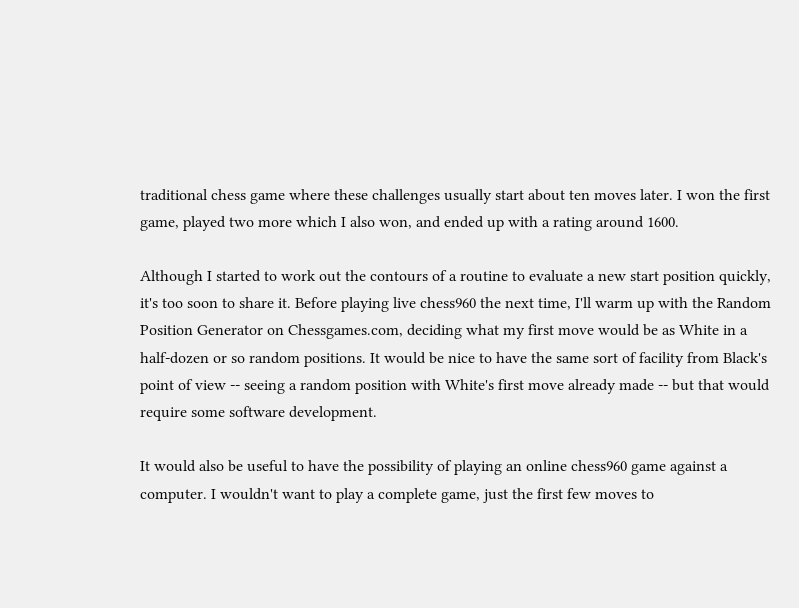traditional chess game where these challenges usually start about ten moves later. I won the first game, played two more which I also won, and ended up with a rating around 1600.

Although I started to work out the contours of a routine to evaluate a new start position quickly, it's too soon to share it. Before playing live chess960 the next time, I'll warm up with the Random Position Generator on Chessgames.com, deciding what my first move would be as White in a half-dozen or so random positions. It would be nice to have the same sort of facility from Black's point of view -- seeing a random position with White's first move already made -- but that would require some software development.

It would also be useful to have the possibility of playing an online chess960 game against a computer. I wouldn't want to play a complete game, just the first few moves to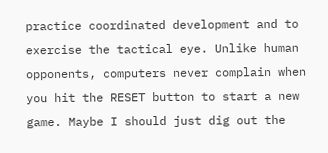practice coordinated development and to exercise the tactical eye. Unlike human opponents, computers never complain when you hit the RESET button to start a new game. Maybe I should just dig out the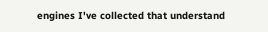engines I've collected that understand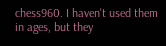chess960. I haven't used them in ages, but they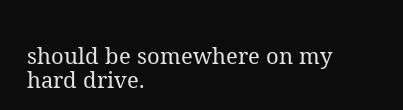should be somewhere on my hard drive.